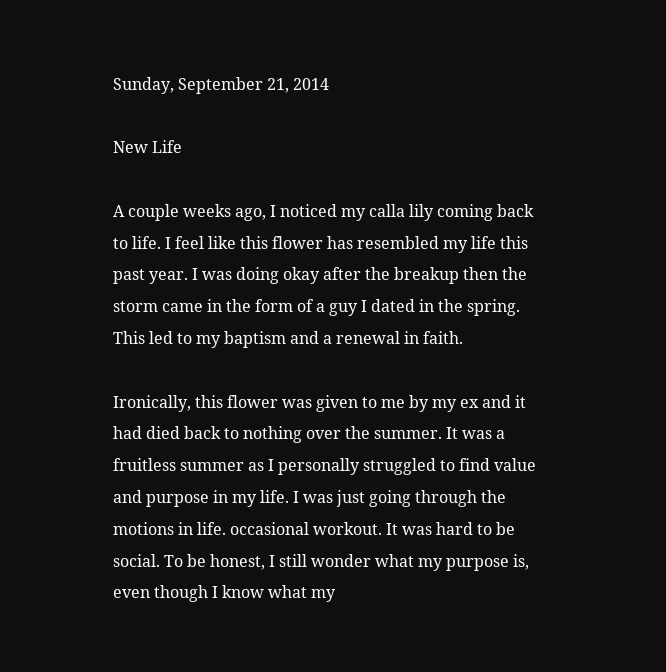Sunday, September 21, 2014

New Life

A couple weeks ago, I noticed my calla lily coming back to life. I feel like this flower has resembled my life this past year. I was doing okay after the breakup then the storm came in the form of a guy I dated in the spring. This led to my baptism and a renewal in faith.

Ironically, this flower was given to me by my ex and it had died back to nothing over the summer. It was a fruitless summer as I personally struggled to find value and purpose in my life. I was just going through the motions in life. occasional workout. It was hard to be social. To be honest, I still wonder what my purpose is, even though I know what my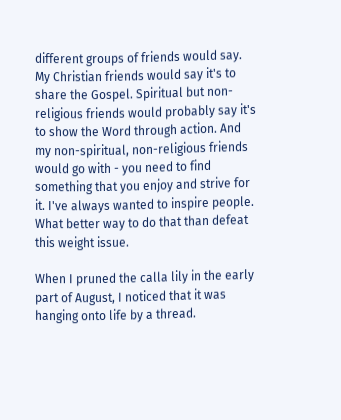different groups of friends would say. My Christian friends would say it's to share the Gospel. Spiritual but non-religious friends would probably say it's to show the Word through action. And my non-spiritual, non-religious friends would go with - you need to find something that you enjoy and strive for it. I've always wanted to inspire people. What better way to do that than defeat this weight issue.

When I pruned the calla lily in the early part of August, I noticed that it was hanging onto life by a thread.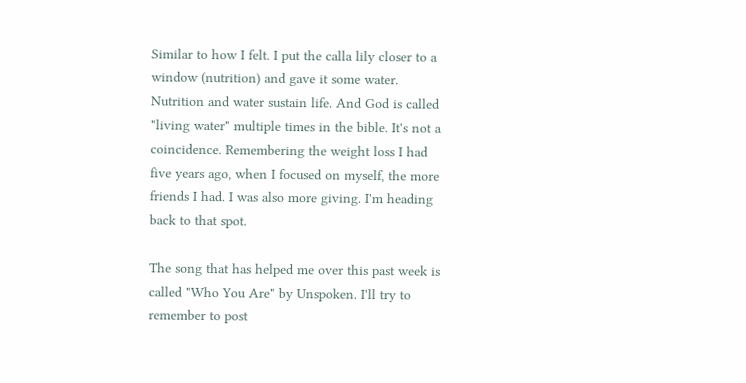Similar to how I felt. I put the calla lily closer to a window (nutrition) and gave it some water. Nutrition and water sustain life. And God is called "living water" multiple times in the bible. It's not a coincidence. Remembering the weight loss I had five years ago, when I focused on myself, the more friends I had. I was also more giving. I'm heading back to that spot.

The song that has helped me over this past week is called "Who You Are" by Unspoken. I'll try to remember to post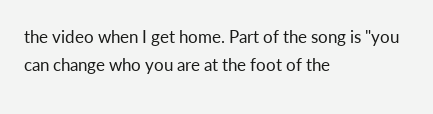the video when I get home. Part of the song is "you can change who you are at the foot of the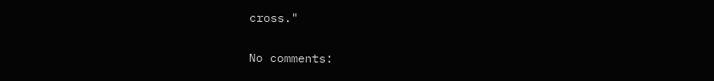cross."

No comments: